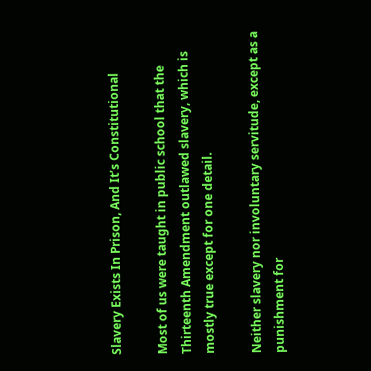Slavery Exists In Prison, And It’s Constitutional

Most of us were taught in public school that the Thirteenth Amendment outlawed slavery, which is mostly true except for one detail.

Neither slavery nor involuntary servitude, except as a punishment for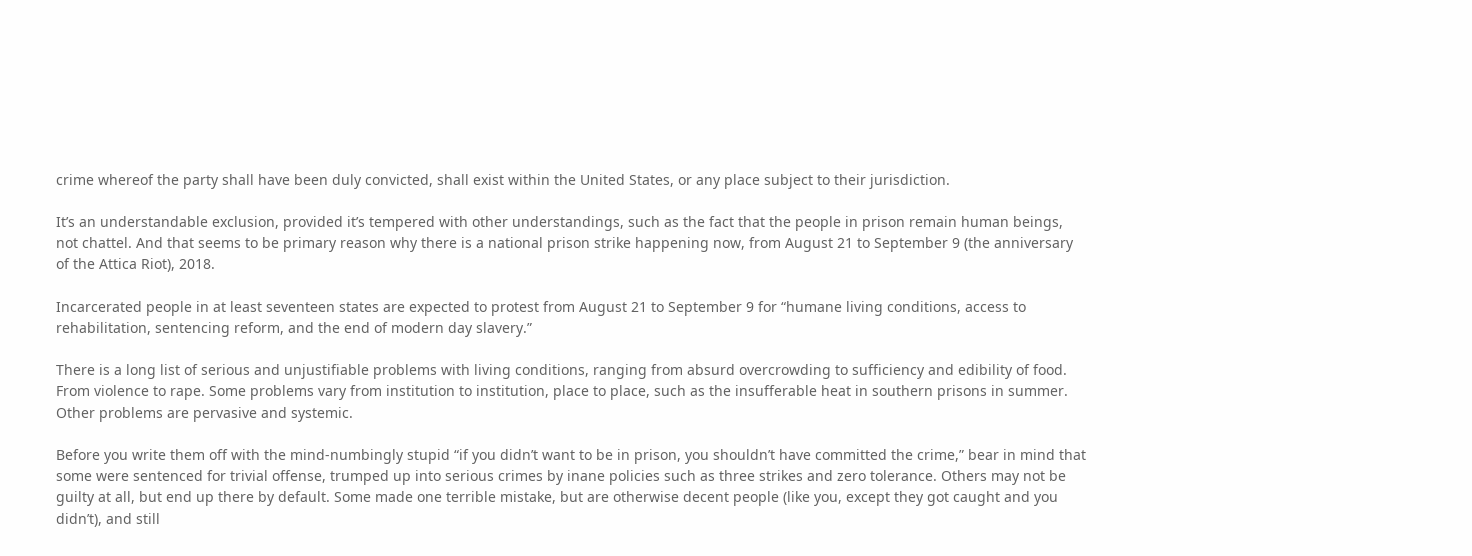crime whereof the party shall have been duly convicted, shall exist within the United States, or any place subject to their jurisdiction.

It’s an understandable exclusion, provided it’s tempered with other understandings, such as the fact that the people in prison remain human beings, not chattel. And that seems to be primary reason why there is a national prison strike happening now, from August 21 to September 9 (the anniversary of the Attica Riot), 2018.

Incarcerated people in at least seventeen states are expected to protest from August 21 to September 9 for “humane living conditions, access to rehabilitation, sentencing reform, and the end of modern day slavery.”

There is a long list of serious and unjustifiable problems with living conditions, ranging from absurd overcrowding to sufficiency and edibility of food. From violence to rape. Some problems vary from institution to institution, place to place, such as the insufferable heat in southern prisons in summer. Other problems are pervasive and systemic.

Before you write them off with the mind-numbingly stupid “if you didn’t want to be in prison, you shouldn’t have committed the crime,” bear in mind that some were sentenced for trivial offense, trumped up into serious crimes by inane policies such as three strikes and zero tolerance. Others may not be guilty at all, but end up there by default. Some made one terrible mistake, but are otherwise decent people (like you, except they got caught and you didn’t), and still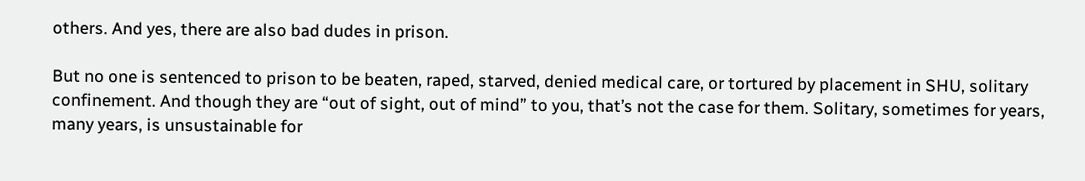others. And yes, there are also bad dudes in prison.

But no one is sentenced to prison to be beaten, raped, starved, denied medical care, or tortured by placement in SHU, solitary confinement. And though they are “out of sight, out of mind” to you, that’s not the case for them. Solitary, sometimes for years, many years, is unsustainable for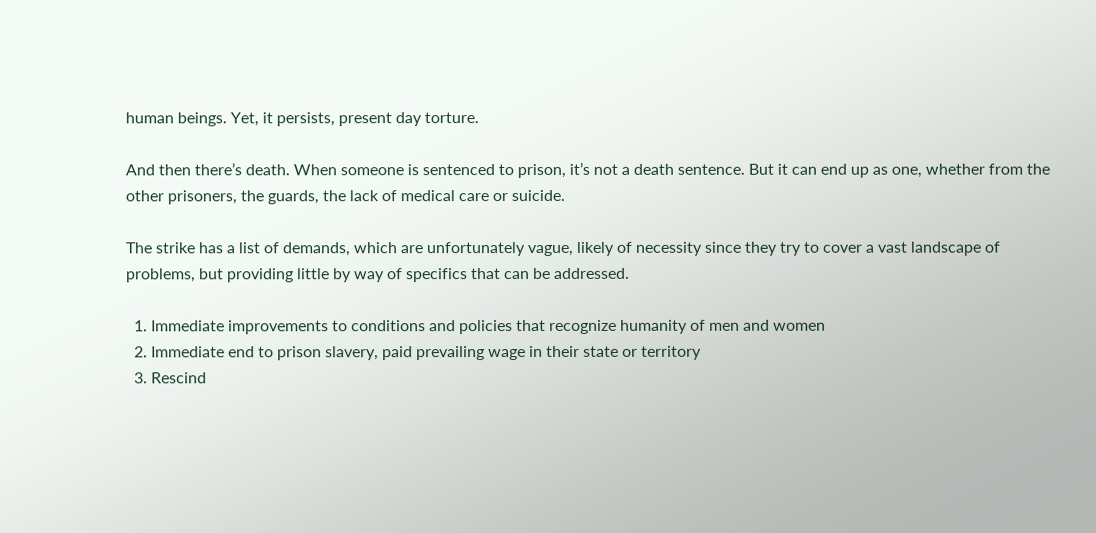human beings. Yet, it persists, present day torture.

And then there’s death. When someone is sentenced to prison, it’s not a death sentence. But it can end up as one, whether from the other prisoners, the guards, the lack of medical care or suicide.

The strike has a list of demands, which are unfortunately vague, likely of necessity since they try to cover a vast landscape of problems, but providing little by way of specifics that can be addressed.

  1. Immediate improvements to conditions and policies that recognize humanity of men and women
  2. Immediate end to prison slavery, paid prevailing wage in their state or territory
  3. Rescind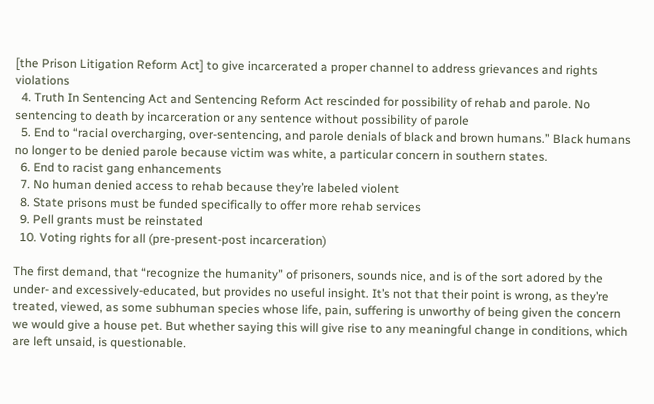[the Prison Litigation Reform Act] to give incarcerated a proper channel to address grievances and rights violations
  4. Truth In Sentencing Act and Sentencing Reform Act rescinded for possibility of rehab and parole. No sentencing to death by incarceration or any sentence without possibility of parole
  5. End to “racial overcharging, over-sentencing, and parole denials of black and brown humans.” Black humans no longer to be denied parole because victim was white, a particular concern in southern states.
  6. End to racist gang enhancements
  7. No human denied access to rehab because they’re labeled violent
  8. State prisons must be funded specifically to offer more rehab services
  9. Pell grants must be reinstated
  10. Voting rights for all (pre-present-post incarceration)

The first demand, that “recognize the humanity” of prisoners, sounds nice, and is of the sort adored by the under- and excessively-educated, but provides no useful insight. It’s not that their point is wrong, as they’re treated, viewed, as some subhuman species whose life, pain, suffering is unworthy of being given the concern we would give a house pet. But whether saying this will give rise to any meaningful change in conditions, which are left unsaid, is questionable.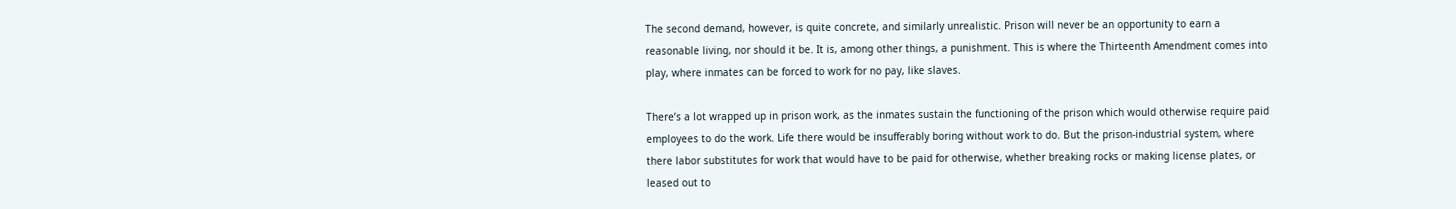The second demand, however, is quite concrete, and similarly unrealistic. Prison will never be an opportunity to earn a reasonable living, nor should it be. It is, among other things, a punishment. This is where the Thirteenth Amendment comes into play, where inmates can be forced to work for no pay, like slaves.

There’s a lot wrapped up in prison work, as the inmates sustain the functioning of the prison which would otherwise require paid employees to do the work. Life there would be insufferably boring without work to do. But the prison-industrial system, where there labor substitutes for work that would have to be paid for otherwise, whether breaking rocks or making license plates, or leased out to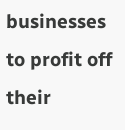businesses to profit off their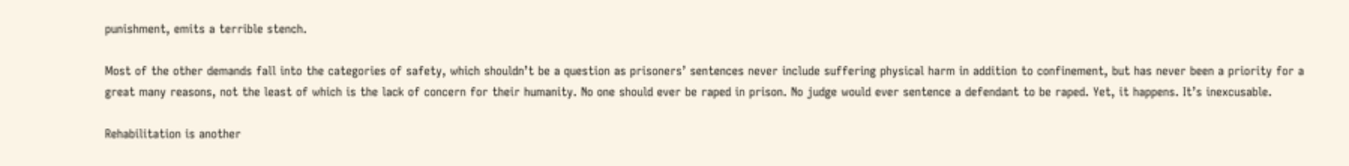punishment, emits a terrible stench.

Most of the other demands fall into the categories of safety, which shouldn’t be a question as prisoners’ sentences never include suffering physical harm in addition to confinement, but has never been a priority for a great many reasons, not the least of which is the lack of concern for their humanity. No one should ever be raped in prison. No judge would ever sentence a defendant to be raped. Yet, it happens. It’s inexcusable.

Rehabilitation is another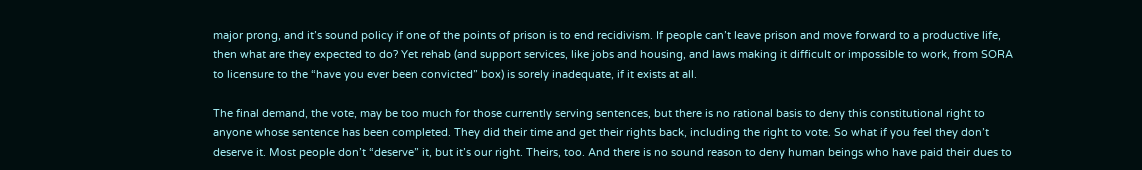major prong, and it’s sound policy if one of the points of prison is to end recidivism. If people can’t leave prison and move forward to a productive life, then what are they expected to do? Yet rehab (and support services, like jobs and housing, and laws making it difficult or impossible to work, from SORA to licensure to the “have you ever been convicted” box) is sorely inadequate, if it exists at all.

The final demand, the vote, may be too much for those currently serving sentences, but there is no rational basis to deny this constitutional right to anyone whose sentence has been completed. They did their time and get their rights back, including the right to vote. So what if you feel they don’t deserve it. Most people don’t “deserve” it, but it’s our right. Theirs, too. And there is no sound reason to deny human beings who have paid their dues to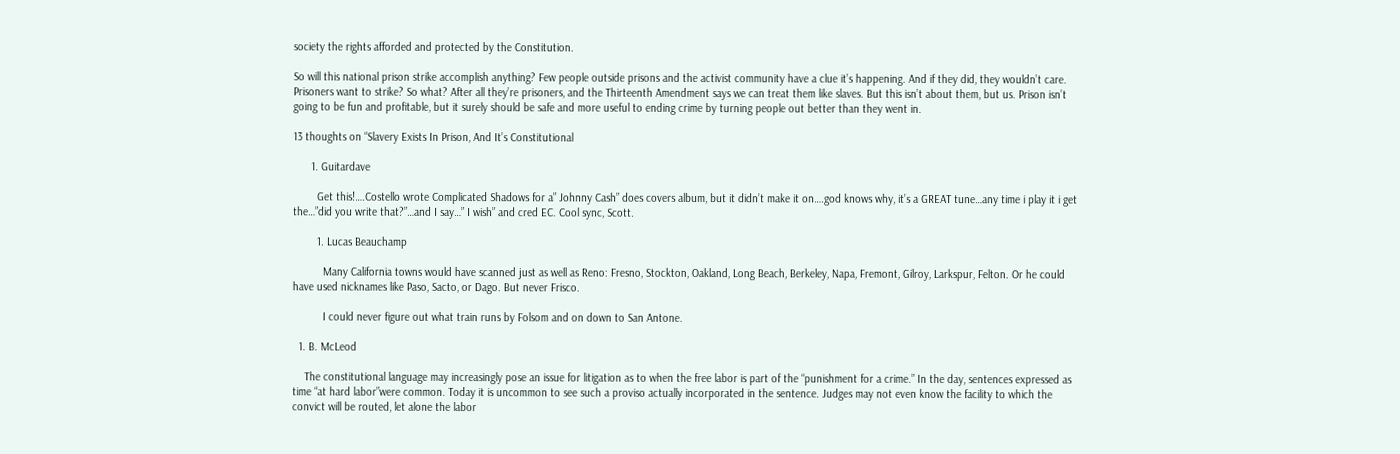society the rights afforded and protected by the Constitution.

So will this national prison strike accomplish anything? Few people outside prisons and the activist community have a clue it’s happening. And if they did, they wouldn’t care. Prisoners want to strike? So what? After all they’re prisoners, and the Thirteenth Amendment says we can treat them like slaves. But this isn’t about them, but us. Prison isn’t going to be fun and profitable, but it surely should be safe and more useful to ending crime by turning people out better than they went in.

13 thoughts on “Slavery Exists In Prison, And It’s Constitutional

      1. Guitardave

        Get this!….Costello wrote Complicated Shadows for a” Johnny Cash” does covers album, but it didn’t make it on….god knows why, it’s a GREAT tune…any time i play it i get the…”did you write that?”…and I say…” I wish” and cred EC. Cool sync, Scott.

        1. Lucas Beauchamp

          Many California towns would have scanned just as well as Reno: Fresno, Stockton, Oakland, Long Beach, Berkeley, Napa, Fremont, Gilroy, Larkspur, Felton. Or he could have used nicknames like Paso, Sacto, or Dago. But never Frisco.

          I could never figure out what train runs by Folsom and on down to San Antone.

  1. B. McLeod

    The constitutional language may increasingly pose an issue for litigation as to when the free labor is part of the “punishment for a crime.” In the day, sentences expressed as time “at hard labor”were common. Today it is uncommon to see such a proviso actually incorporated in the sentence. Judges may not even know the facility to which the convict will be routed, let alone the labor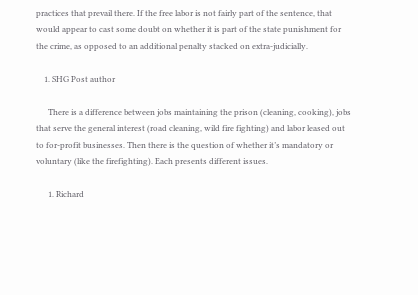practices that prevail there. If the free labor is not fairly part of the sentence, that would appear to cast some doubt on whether it is part of the state punishment for the crime, as opposed to an additional penalty stacked on extra-judicially.

    1. SHG Post author

      There is a difference between jobs maintaining the prison (cleaning, cooking), jobs that serve the general interest (road cleaning, wild fire fighting) and labor leased out to for-profit businesses. Then there is the question of whether it’s mandatory or voluntary (like the firefighting). Each presents different issues.

      1. Richard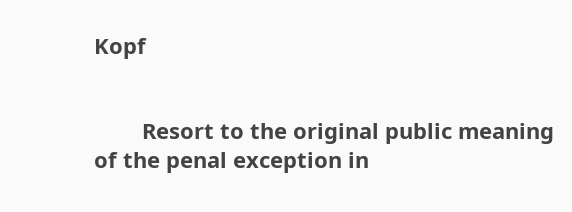Kopf


        Resort to the original public meaning of the penal exception in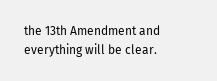the 13th Amendment and everything will be clear.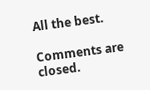All the best.

Comments are closed.